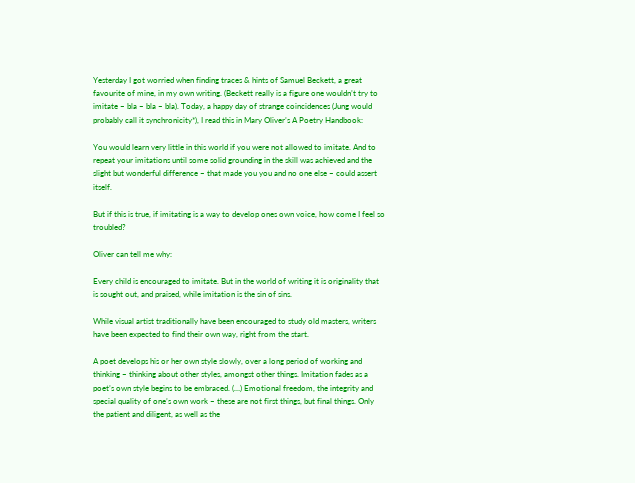Yesterday I got worried when finding traces & hints of Samuel Beckett, a great favourite of mine, in my own writing. (Beckett really is a figure one wouldn’t try to imitate – bla – bla – bla). Today, a happy day of strange coincidences (Jung would probably call it synchronicity*), I read this in Mary Oliver’s A Poetry Handbook:

You would learn very little in this world if you were not allowed to imitate. And to repeat your imitations until some solid grounding in the skill was achieved and the slight but wonderful difference – that made you you and no one else – could assert itself.

But if this is true, if imitating is a way to develop ones own voice, how come I feel so troubled?

Oliver can tell me why:

Every child is encouraged to imitate. But in the world of writing it is originality that is sought out, and praised, while imitation is the sin of sins.

While visual artist traditionally have been encouraged to study old masters, writers have been expected to find their own way, right from the start.

A poet develops his or her own style slowly, over a long period of working and thinking – thinking about other styles, amongst other things. Imitation fades as a poet’s own style begins to be embraced. (…) Emotional freedom, the integrity and special quality of one’s own work – these are not first things, but final things. Only the patient and diligent, as well as the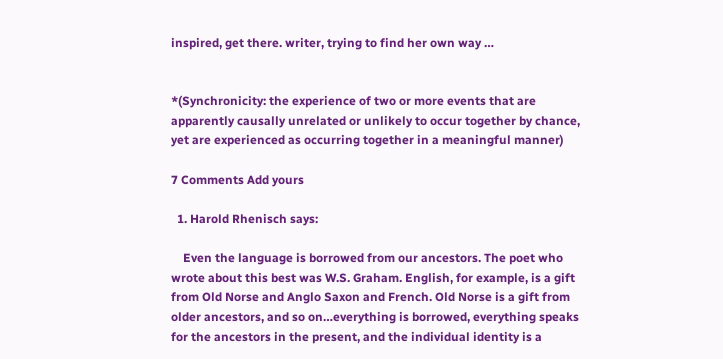inspired, get there. writer, trying to find her own way …


*(Synchronicity: the experience of two or more events that are apparently causally unrelated or unlikely to occur together by chance, yet are experienced as occurring together in a meaningful manner)

7 Comments Add yours

  1. Harold Rhenisch says:

    Even the language is borrowed from our ancestors. The poet who wrote about this best was W.S. Graham. English, for example, is a gift from Old Norse and Anglo Saxon and French. Old Norse is a gift from older ancestors, and so on…everything is borrowed, everything speaks for the ancestors in the present, and the individual identity is a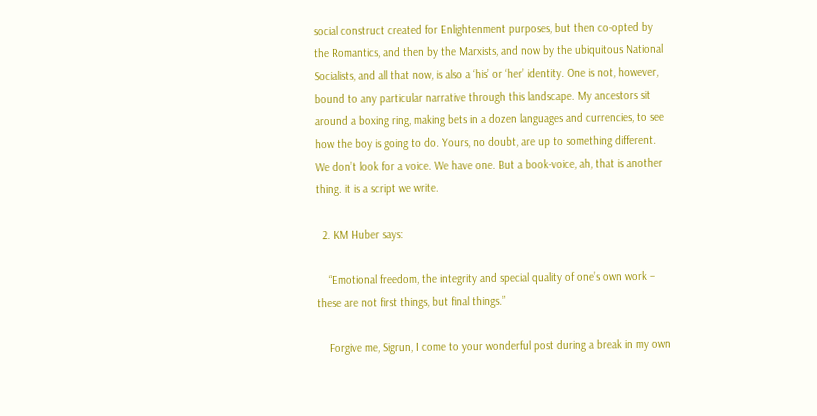social construct created for Enlightenment purposes, but then co-opted by the Romantics, and then by the Marxists, and now by the ubiquitous National Socialists, and all that now, is also a ‘his’ or ‘her’ identity. One is not, however, bound to any particular narrative through this landscape. My ancestors sit around a boxing ring, making bets in a dozen languages and currencies, to see how the boy is going to do. Yours, no doubt, are up to something different. We don’t look for a voice. We have one. But a book-voice, ah, that is another thing. it is a script we write.

  2. KM Huber says:

    “Emotional freedom, the integrity and special quality of one’s own work – these are not first things, but final things.”

    Forgive me, Sigrun, I come to your wonderful post during a break in my own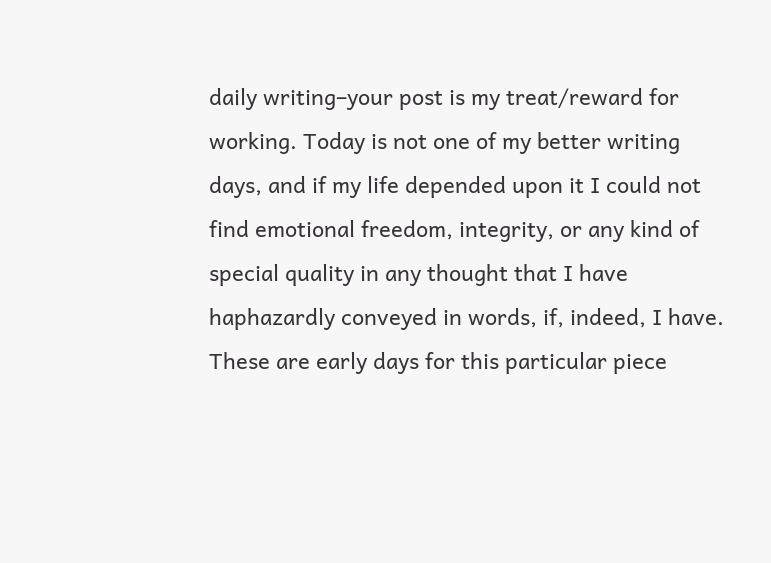daily writing–your post is my treat/reward for working. Today is not one of my better writing days, and if my life depended upon it I could not find emotional freedom, integrity, or any kind of special quality in any thought that I have haphazardly conveyed in words, if, indeed, I have. These are early days for this particular piece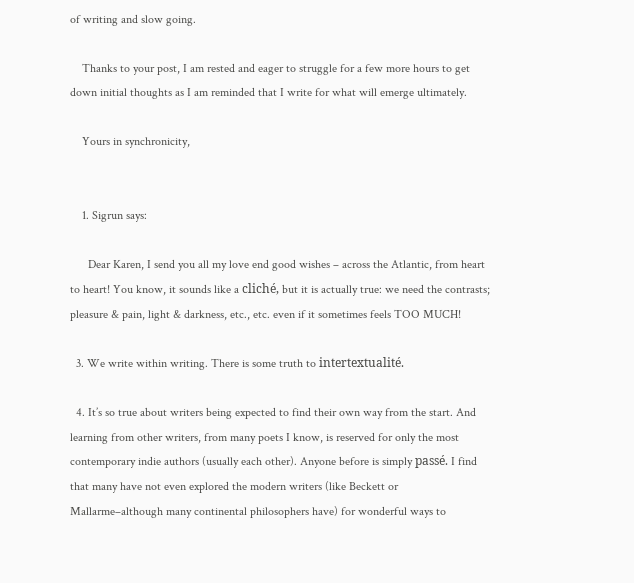of writing and slow going.

    Thanks to your post, I am rested and eager to struggle for a few more hours to get down initial thoughts as I am reminded that I write for what will emerge ultimately.

    Yours in synchronicity,


    1. Sigrun says:

      Dear Karen, I send you all my love end good wishes – across the Atlantic, from heart to heart! You know, it sounds like a cliché, but it is actually true: we need the contrasts; pleasure & pain, light & darkness, etc., etc. even if it sometimes feels TOO MUCH!

  3. We write within writing. There is some truth to intertextualité.

  4. It’s so true about writers being expected to find their own way from the start. And learning from other writers, from many poets I know, is reserved for only the most contemporary indie authors (usually each other). Anyone before is simply passé. I find that many have not even explored the modern writers (like Beckett or Mallarme–although many continental philosophers have) for wonderful ways to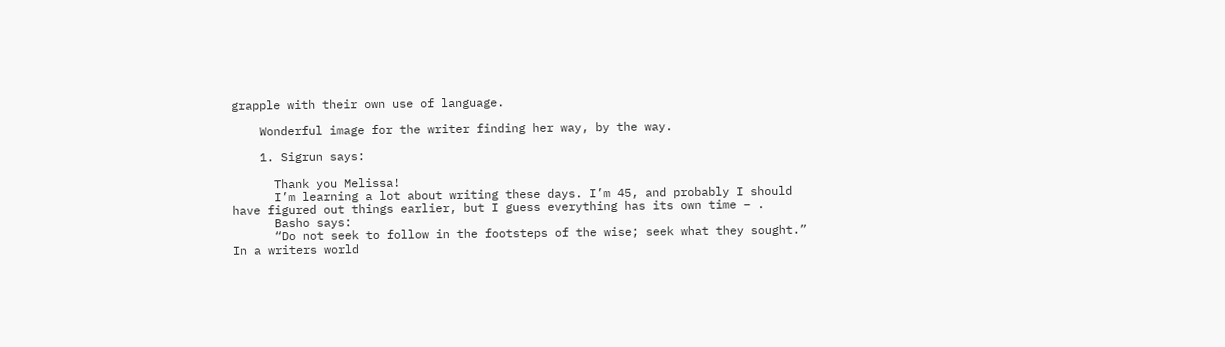grapple with their own use of language.

    Wonderful image for the writer finding her way, by the way.

    1. Sigrun says:

      Thank you Melissa!
      I’m learning a lot about writing these days. I’m 45, and probably I should have figured out things earlier, but I guess everything has its own time – .
      Basho says:
      “Do not seek to follow in the footsteps of the wise; seek what they sought.” In a writers world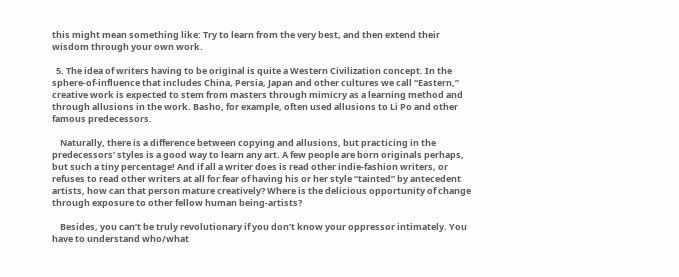this might mean something like: Try to learn from the very best, and then extend their wisdom through your own work.

  5. The idea of writers having to be original is quite a Western Civilization concept. In the sphere-of-influence that includes China, Persia, Japan and other cultures we call “Eastern,” creative work is expected to stem from masters through mimicry as a learning method and through allusions in the work. Basho, for example, often used allusions to Li Po and other famous predecessors.

    Naturally, there is a difference between copying and allusions, but practicing in the predecessors’ styles is a good way to learn any art. A few people are born originals perhaps, but such a tiny percentage! And if all a writer does is read other indie-fashion writers, or refuses to read other writers at all for fear of having his or her style “tainted” by antecedent artists, how can that person mature creatively? Where is the delicious opportunity of change through exposure to other fellow human being-artists?

    Besides, you can’t be truly revolutionary if you don’t know your oppressor intimately. You have to understand who/what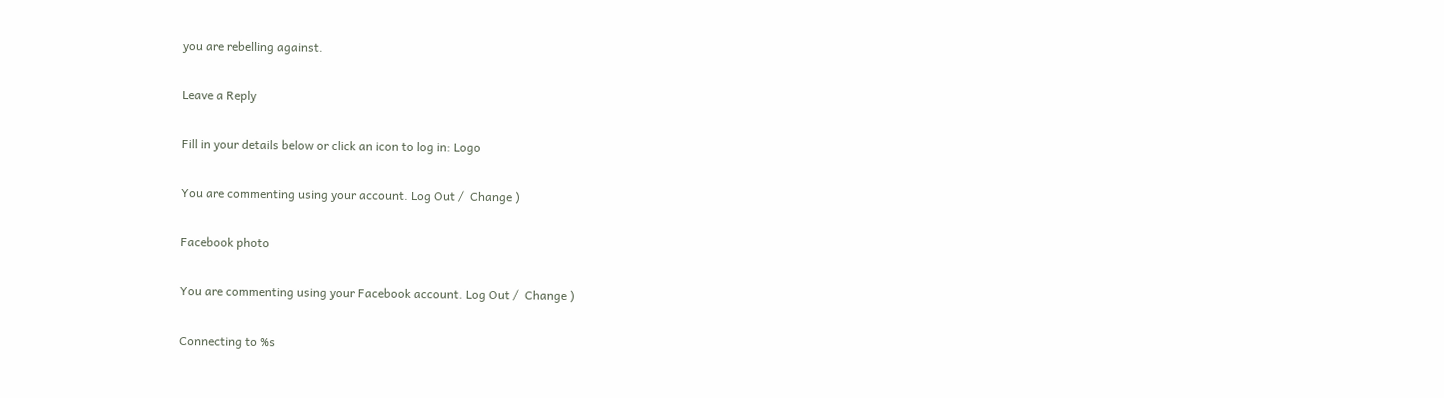you are rebelling against.

Leave a Reply

Fill in your details below or click an icon to log in: Logo

You are commenting using your account. Log Out /  Change )

Facebook photo

You are commenting using your Facebook account. Log Out /  Change )

Connecting to %s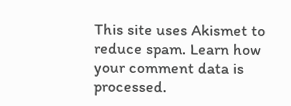This site uses Akismet to reduce spam. Learn how your comment data is processed.